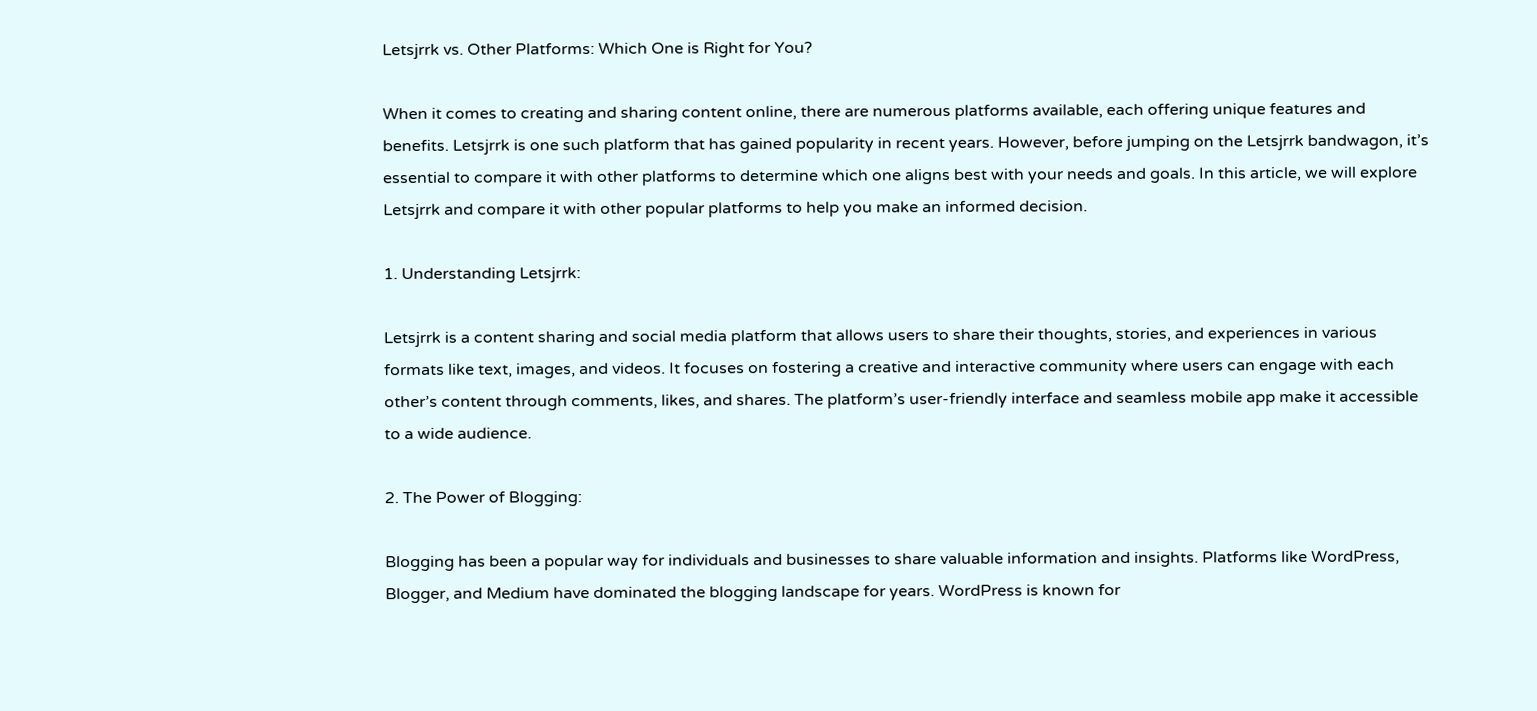Letsjrrk vs. Other Platforms: Which One is Right for You?

When it comes to creating and sharing content online, there are numerous platforms available, each offering unique features and benefits. Letsjrrk is one such platform that has gained popularity in recent years. However, before jumping on the Letsjrrk bandwagon, it’s essential to compare it with other platforms to determine which one aligns best with your needs and goals. In this article, we will explore Letsjrrk and compare it with other popular platforms to help you make an informed decision.

1. Understanding Letsjrrk:

Letsjrrk is a content sharing and social media platform that allows users to share their thoughts, stories, and experiences in various formats like text, images, and videos. It focuses on fostering a creative and interactive community where users can engage with each other’s content through comments, likes, and shares. The platform’s user-friendly interface and seamless mobile app make it accessible to a wide audience.

2. The Power of Blogging:

Blogging has been a popular way for individuals and businesses to share valuable information and insights. Platforms like WordPress, Blogger, and Medium have dominated the blogging landscape for years. WordPress is known for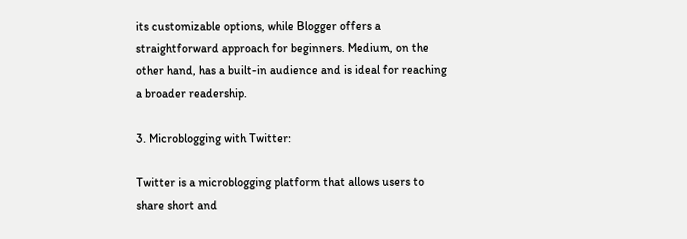its customizable options, while Blogger offers a straightforward approach for beginners. Medium, on the other hand, has a built-in audience and is ideal for reaching a broader readership.

3. Microblogging with Twitter:

Twitter is a microblogging platform that allows users to share short and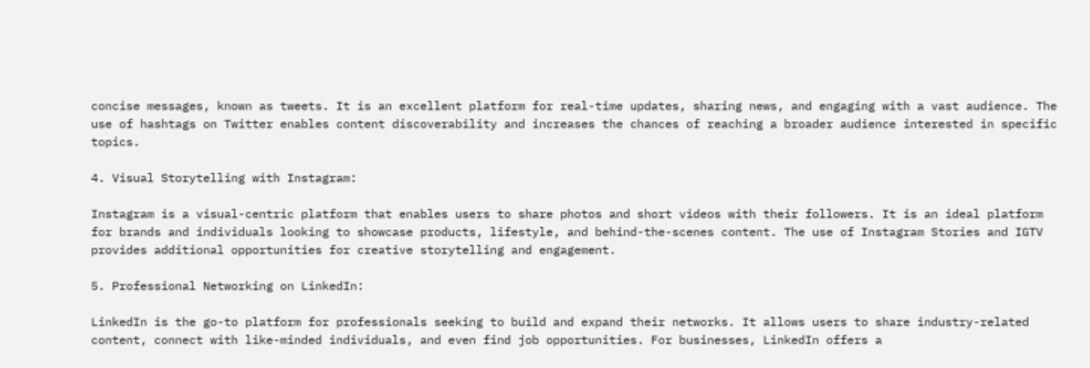concise messages, known as tweets. It is an excellent platform for real-time updates, sharing news, and engaging with a vast audience. The use of hashtags on Twitter enables content discoverability and increases the chances of reaching a broader audience interested in specific topics.

4. Visual Storytelling with Instagram:

Instagram is a visual-centric platform that enables users to share photos and short videos with their followers. It is an ideal platform for brands and individuals looking to showcase products, lifestyle, and behind-the-scenes content. The use of Instagram Stories and IGTV provides additional opportunities for creative storytelling and engagement.

5. Professional Networking on LinkedIn:

LinkedIn is the go-to platform for professionals seeking to build and expand their networks. It allows users to share industry-related content, connect with like-minded individuals, and even find job opportunities. For businesses, LinkedIn offers a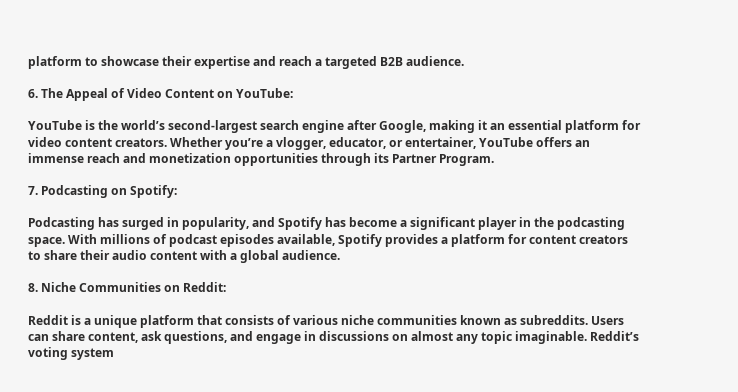platform to showcase their expertise and reach a targeted B2B audience.

6. The Appeal of Video Content on YouTube:

YouTube is the world’s second-largest search engine after Google, making it an essential platform for video content creators. Whether you’re a vlogger, educator, or entertainer, YouTube offers an immense reach and monetization opportunities through its Partner Program.

7. Podcasting on Spotify:

Podcasting has surged in popularity, and Spotify has become a significant player in the podcasting space. With millions of podcast episodes available, Spotify provides a platform for content creators to share their audio content with a global audience.

8. Niche Communities on Reddit:

Reddit is a unique platform that consists of various niche communities known as subreddits. Users can share content, ask questions, and engage in discussions on almost any topic imaginable. Reddit’s voting system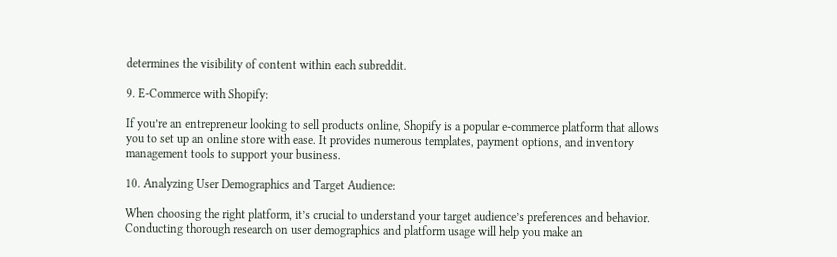determines the visibility of content within each subreddit.

9. E-Commerce with Shopify:

If you’re an entrepreneur looking to sell products online, Shopify is a popular e-commerce platform that allows you to set up an online store with ease. It provides numerous templates, payment options, and inventory management tools to support your business.

10. Analyzing User Demographics and Target Audience:

When choosing the right platform, it’s crucial to understand your target audience’s preferences and behavior. Conducting thorough research on user demographics and platform usage will help you make an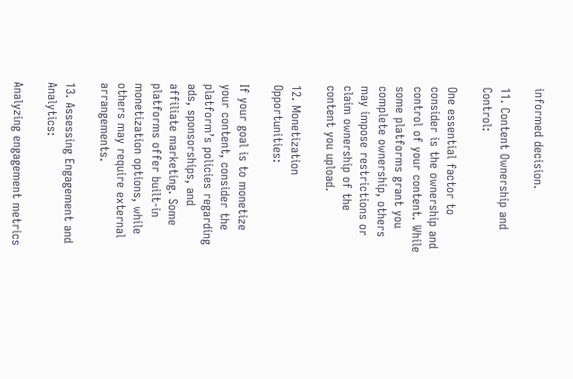informed decision.

11. Content Ownership and Control:

One essential factor to consider is the ownership and control of your content. While some platforms grant you complete ownership, others may impose restrictions or claim ownership of the content you upload.

12. Monetization Opportunities:

If your goal is to monetize your content, consider the platform’s policies regarding ads, sponsorships, and affiliate marketing. Some platforms offer built-in monetization options, while others may require external arrangements.

13. Assessing Engagement and Analytics:

Analyzing engagement metrics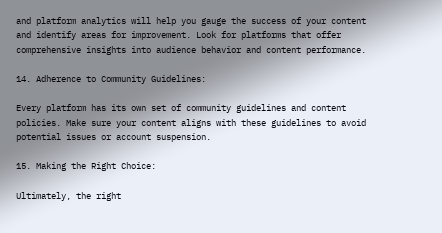and platform analytics will help you gauge the success of your content and identify areas for improvement. Look for platforms that offer comprehensive insights into audience behavior and content performance.

14. Adherence to Community Guidelines:

Every platform has its own set of community guidelines and content policies. Make sure your content aligns with these guidelines to avoid potential issues or account suspension.

15. Making the Right Choice:

Ultimately, the right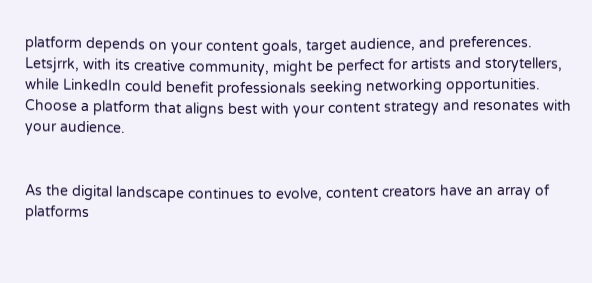platform depends on your content goals, target audience, and preferences. Letsjrrk, with its creative community, might be perfect for artists and storytellers, while LinkedIn could benefit professionals seeking networking opportunities. Choose a platform that aligns best with your content strategy and resonates with your audience.


As the digital landscape continues to evolve, content creators have an array of platforms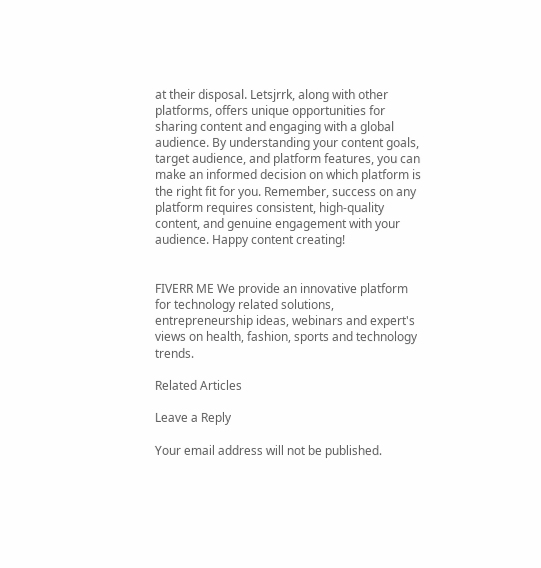at their disposal. Letsjrrk, along with other platforms, offers unique opportunities for sharing content and engaging with a global audience. By understanding your content goals, target audience, and platform features, you can make an informed decision on which platform is the right fit for you. Remember, success on any platform requires consistent, high-quality content, and genuine engagement with your audience. Happy content creating!


FIVERR ME We provide an innovative platform for technology related solutions, entrepreneurship ideas, webinars and expert's views on health, fashion, sports and technology trends.

Related Articles

Leave a Reply

Your email address will not be published.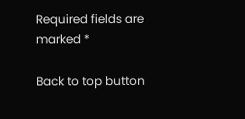Required fields are marked *

Back to top button